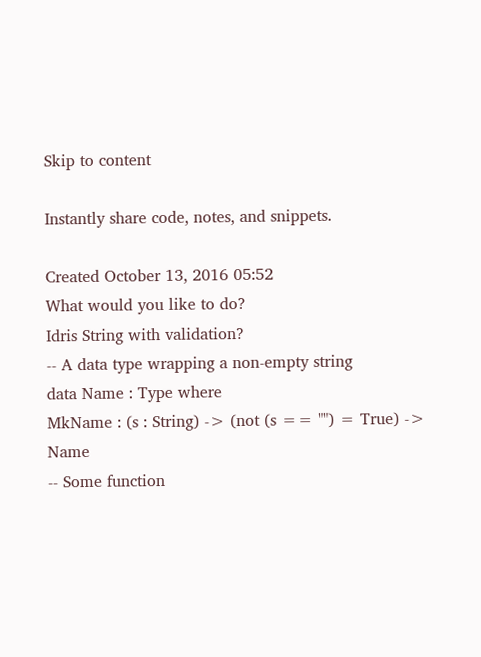Skip to content

Instantly share code, notes, and snippets.

Created October 13, 2016 05:52
What would you like to do?
Idris String with validation?
-- A data type wrapping a non-empty string
data Name : Type where
MkName : (s : String) -> (not (s == "") = True) -> Name
-- Some function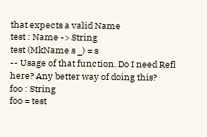that expects a valid Name
test : Name -> String
test (MkName s _) = s
-- Usage of that function. Do I need Refl here? Any better way of doing this?
foo : String
foo = test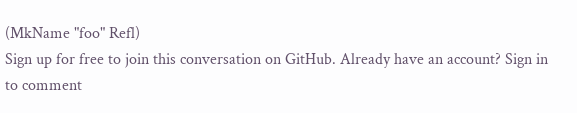(MkName "foo" Refl)
Sign up for free to join this conversation on GitHub. Already have an account? Sign in to comment